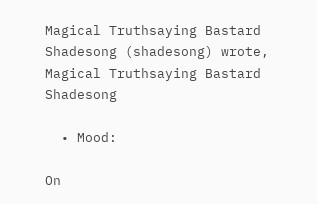Magical Truthsaying Bastard Shadesong (shadesong) wrote,
Magical Truthsaying Bastard Shadesong

  • Mood:

On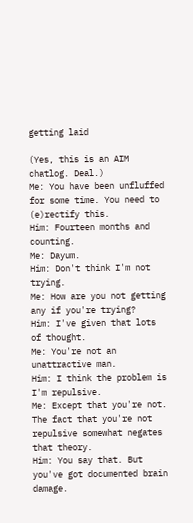getting laid

(Yes, this is an AIM chatlog. Deal.)
Me: You have been unfluffed for some time. You need to (e)rectify this.
Him: Fourteen months and counting.
Me: Dayum.
Him: Don't think I'm not trying.
Me: How are you not getting any if you're trying?
Him: I've given that lots of thought.
Me: You're not an unattractive man.
Him: I think the problem is I'm repulsive.
Me: Except that you're not. The fact that you're not repulsive somewhat negates that theory.
Him: You say that. But you've got documented brain damage.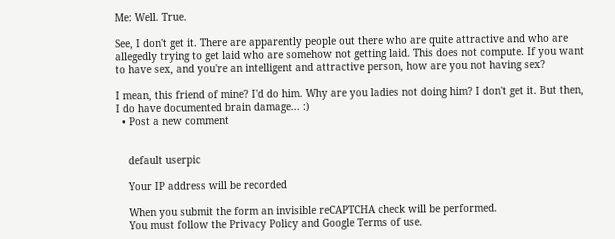Me: Well. True.

See, I don't get it. There are apparently people out there who are quite attractive and who are allegedly trying to get laid who are somehow not getting laid. This does not compute. If you want to have sex, and you're an intelligent and attractive person, how are you not having sex?

I mean, this friend of mine? I'd do him. Why are you ladies not doing him? I don't get it. But then, I do have documented brain damage... :)
  • Post a new comment


    default userpic

    Your IP address will be recorded

    When you submit the form an invisible reCAPTCHA check will be performed.
    You must follow the Privacy Policy and Google Terms of use.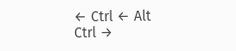← Ctrl ← Alt
Ctrl →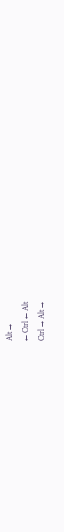Alt →
← Ctrl ← Alt
Ctrl → Alt →